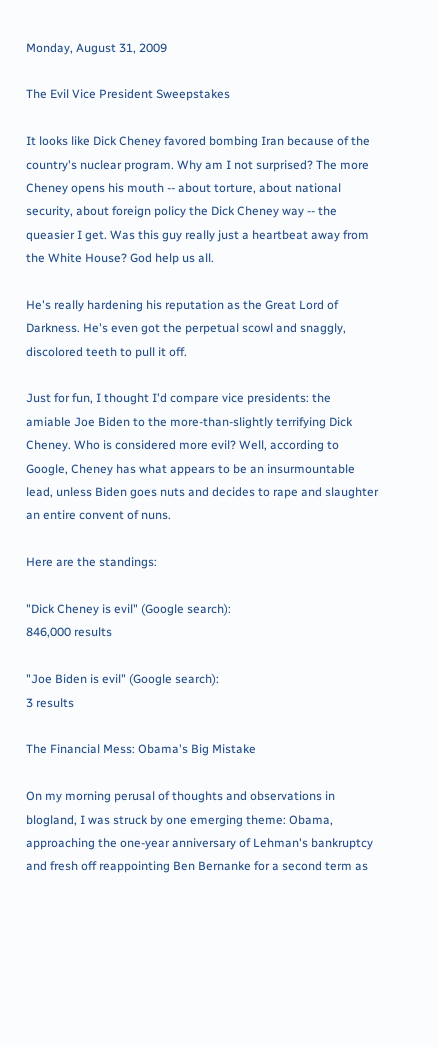Monday, August 31, 2009

The Evil Vice President Sweepstakes

It looks like Dick Cheney favored bombing Iran because of the country's nuclear program. Why am I not surprised? The more Cheney opens his mouth -- about torture, about national security, about foreign policy the Dick Cheney way -- the queasier I get. Was this guy really just a heartbeat away from the White House? God help us all.

He's really hardening his reputation as the Great Lord of Darkness. He's even got the perpetual scowl and snaggly, discolored teeth to pull it off.

Just for fun, I thought I'd compare vice presidents: the amiable Joe Biden to the more-than-slightly terrifying Dick Cheney. Who is considered more evil? Well, according to Google, Cheney has what appears to be an insurmountable lead, unless Biden goes nuts and decides to rape and slaughter an entire convent of nuns.

Here are the standings:

"Dick Cheney is evil" (Google search):
846,000 results

"Joe Biden is evil" (Google search):
3 results

The Financial Mess: Obama's Big Mistake

On my morning perusal of thoughts and observations in blogland, I was struck by one emerging theme: Obama, approaching the one-year anniversary of Lehman's bankruptcy and fresh off reappointing Ben Bernanke for a second term as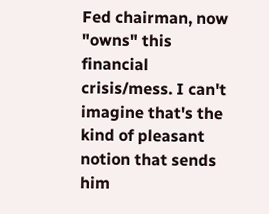Fed chairman, now "owns" this financial crisis/mess. I can't imagine that's the kind of pleasant notion that sends him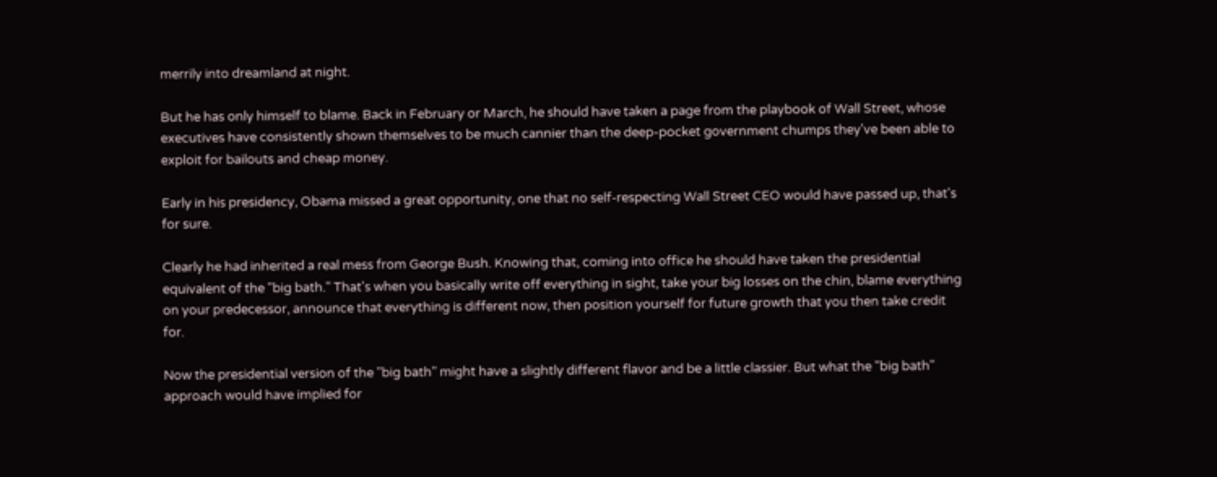merrily into dreamland at night.

But he has only himself to blame. Back in February or March, he should have taken a page from the playbook of Wall Street, whose executives have consistently shown themselves to be much cannier than the deep-pocket government chumps they've been able to exploit for bailouts and cheap money.

Early in his presidency, Obama missed a great opportunity, one that no self-respecting Wall Street CEO would have passed up, that's for sure.

Clearly he had inherited a real mess from George Bush. Knowing that, coming into office he should have taken the presidential equivalent of the "big bath." That's when you basically write off everything in sight, take your big losses on the chin, blame everything on your predecessor, announce that everything is different now, then position yourself for future growth that you then take credit for.

Now the presidential version of the "big bath" might have a slightly different flavor and be a little classier. But what the "big bath" approach would have implied for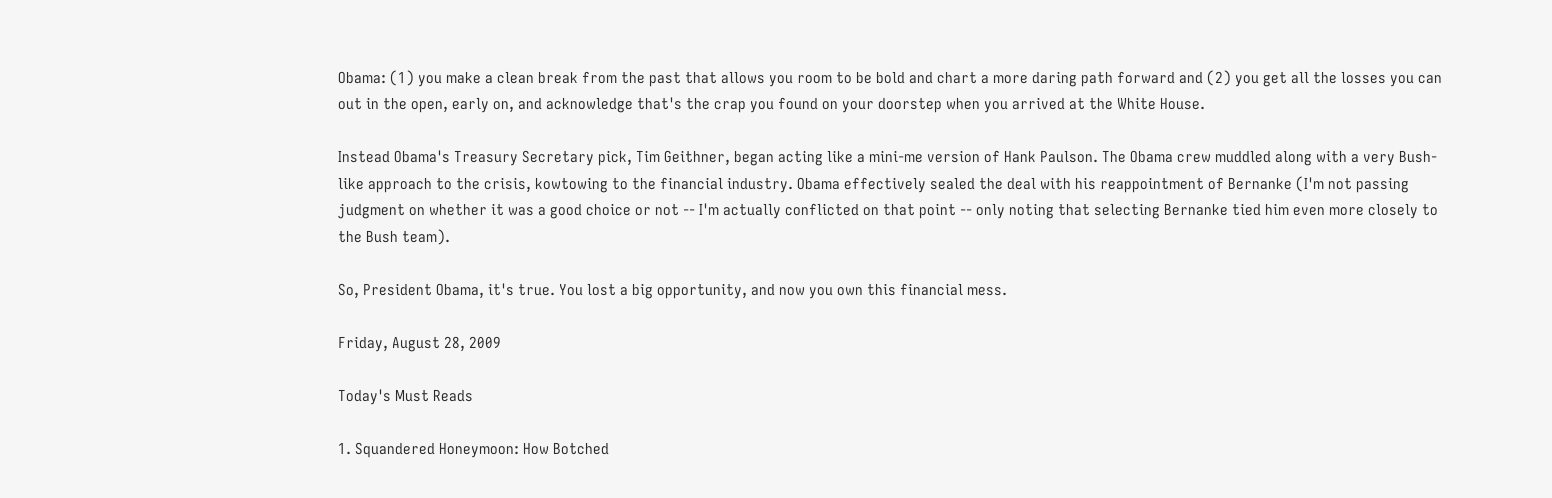Obama: (1) you make a clean break from the past that allows you room to be bold and chart a more daring path forward and (2) you get all the losses you can out in the open, early on, and acknowledge that's the crap you found on your doorstep when you arrived at the White House.

Instead Obama's Treasury Secretary pick, Tim Geithner, began acting like a mini-me version of Hank Paulson. The Obama crew muddled along with a very Bush-like approach to the crisis, kowtowing to the financial industry. Obama effectively sealed the deal with his reappointment of Bernanke (I'm not passing judgment on whether it was a good choice or not -- I'm actually conflicted on that point -- only noting that selecting Bernanke tied him even more closely to the Bush team).

So, President Obama, it's true. You lost a big opportunity, and now you own this financial mess.

Friday, August 28, 2009

Today's Must Reads

1. Squandered Honeymoon: How Botched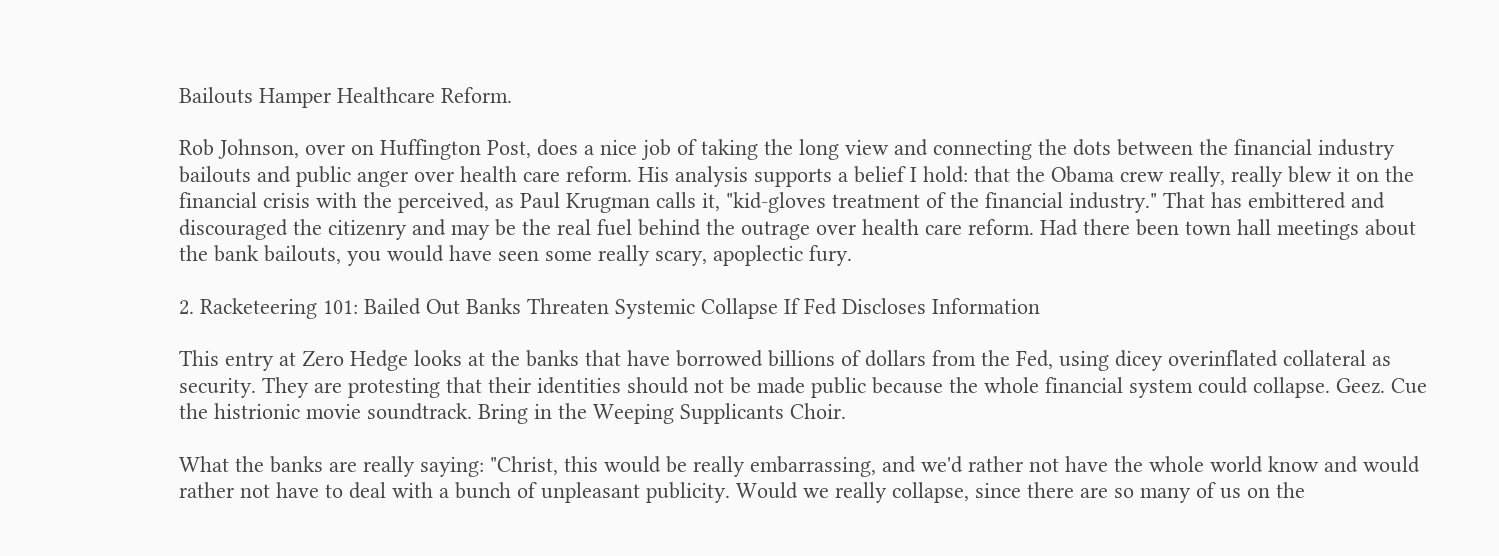Bailouts Hamper Healthcare Reform.

Rob Johnson, over on Huffington Post, does a nice job of taking the long view and connecting the dots between the financial industry bailouts and public anger over health care reform. His analysis supports a belief I hold: that the Obama crew really, really blew it on the financial crisis with the perceived, as Paul Krugman calls it, "kid-gloves treatment of the financial industry." That has embittered and discouraged the citizenry and may be the real fuel behind the outrage over health care reform. Had there been town hall meetings about the bank bailouts, you would have seen some really scary, apoplectic fury.

2. Racketeering 101: Bailed Out Banks Threaten Systemic Collapse If Fed Discloses Information

This entry at Zero Hedge looks at the banks that have borrowed billions of dollars from the Fed, using dicey overinflated collateral as security. They are protesting that their identities should not be made public because the whole financial system could collapse. Geez. Cue the histrionic movie soundtrack. Bring in the Weeping Supplicants Choir.

What the banks are really saying: "Christ, this would be really embarrassing, and we'd rather not have the whole world know and would rather not have to deal with a bunch of unpleasant publicity. Would we really collapse, since there are so many of us on the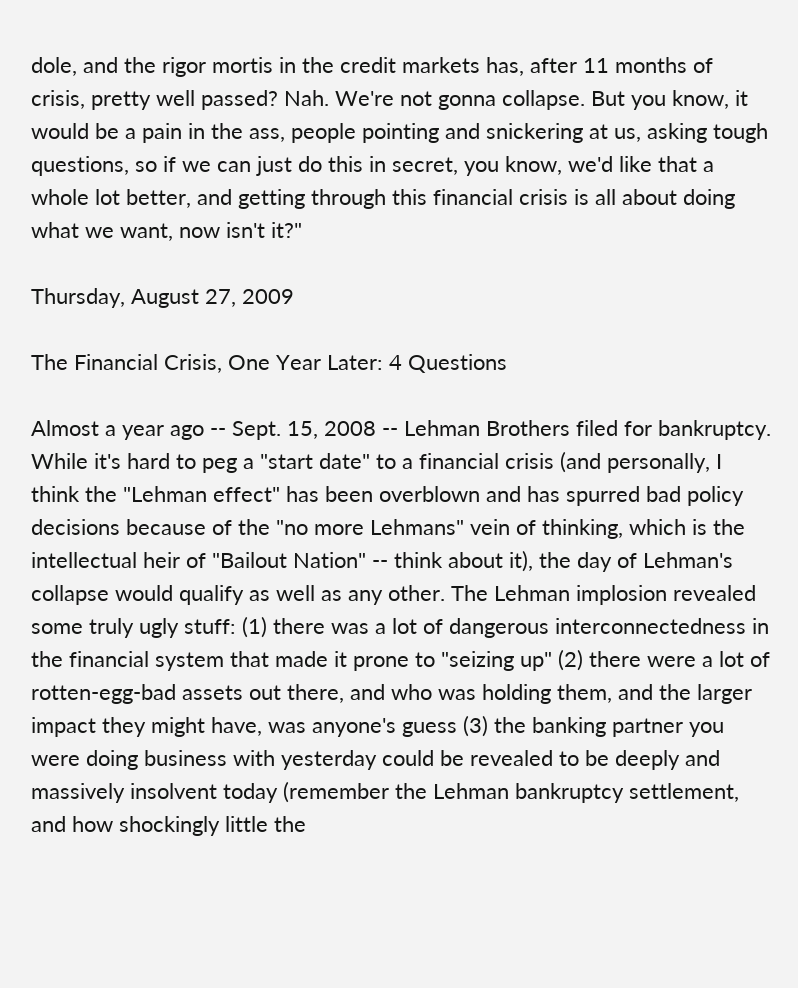dole, and the rigor mortis in the credit markets has, after 11 months of crisis, pretty well passed? Nah. We're not gonna collapse. But you know, it would be a pain in the ass, people pointing and snickering at us, asking tough questions, so if we can just do this in secret, you know, we'd like that a whole lot better, and getting through this financial crisis is all about doing what we want, now isn't it?"

Thursday, August 27, 2009

The Financial Crisis, One Year Later: 4 Questions

Almost a year ago -- Sept. 15, 2008 -- Lehman Brothers filed for bankruptcy. While it's hard to peg a "start date" to a financial crisis (and personally, I think the "Lehman effect" has been overblown and has spurred bad policy decisions because of the "no more Lehmans" vein of thinking, which is the intellectual heir of "Bailout Nation" -- think about it), the day of Lehman's collapse would qualify as well as any other. The Lehman implosion revealed some truly ugly stuff: (1) there was a lot of dangerous interconnectedness in the financial system that made it prone to "seizing up" (2) there were a lot of rotten-egg-bad assets out there, and who was holding them, and the larger impact they might have, was anyone's guess (3) the banking partner you were doing business with yesterday could be revealed to be deeply and massively insolvent today (remember the Lehman bankruptcy settlement, and how shockingly little the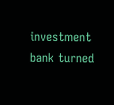investment bank turned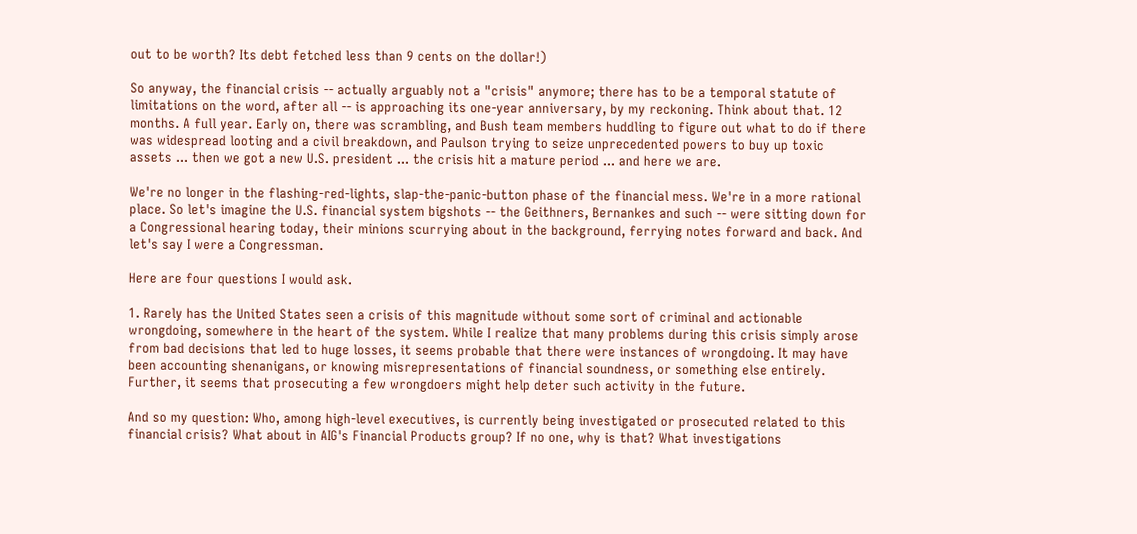out to be worth? Its debt fetched less than 9 cents on the dollar!)

So anyway, the financial crisis -- actually arguably not a "crisis" anymore; there has to be a temporal statute of limitations on the word, after all -- is approaching its one-year anniversary, by my reckoning. Think about that. 12 months. A full year. Early on, there was scrambling, and Bush team members huddling to figure out what to do if there was widespread looting and a civil breakdown, and Paulson trying to seize unprecedented powers to buy up toxic assets ... then we got a new U.S. president ... the crisis hit a mature period ... and here we are.

We're no longer in the flashing-red-lights, slap-the-panic-button phase of the financial mess. We're in a more rational place. So let's imagine the U.S. financial system bigshots -- the Geithners, Bernankes and such -- were sitting down for a Congressional hearing today, their minions scurrying about in the background, ferrying notes forward and back. And let's say I were a Congressman.

Here are four questions I would ask.

1. Rarely has the United States seen a crisis of this magnitude without some sort of criminal and actionable wrongdoing, somewhere in the heart of the system. While I realize that many problems during this crisis simply arose from bad decisions that led to huge losses, it seems probable that there were instances of wrongdoing. It may have been accounting shenanigans, or knowing misrepresentations of financial soundness, or something else entirely. Further, it seems that prosecuting a few wrongdoers might help deter such activity in the future.

And so my question: Who, among high-level executives, is currently being investigated or prosecuted related to this financial crisis? What about in AIG's Financial Products group? If no one, why is that? What investigations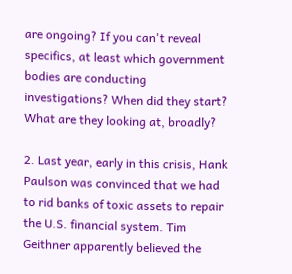are ongoing? If you can't reveal specifics, at least which government bodies are conducting investigations? When did they start? What are they looking at, broadly?

2. Last year, early in this crisis, Hank Paulson was convinced that we had to rid banks of toxic assets to repair the U.S. financial system. Tim Geithner apparently believed the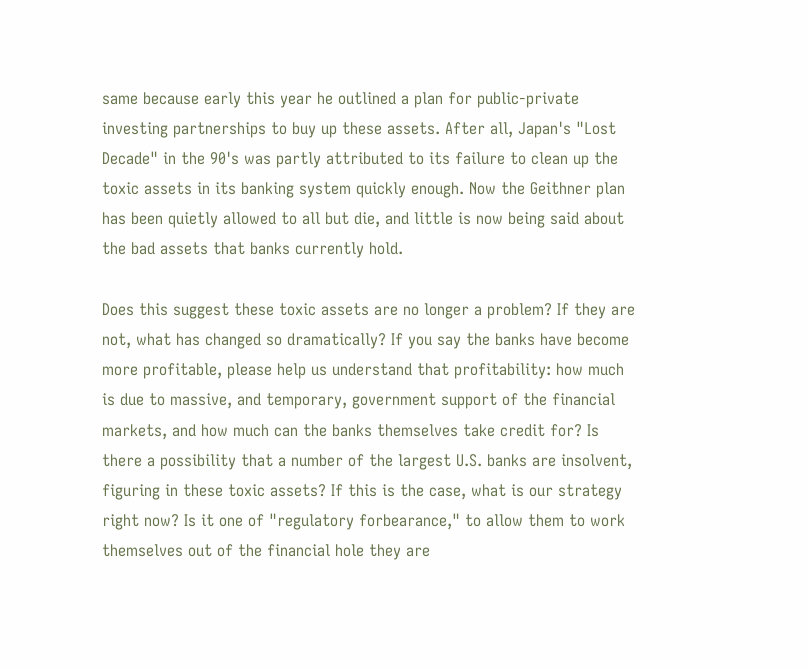same because early this year he outlined a plan for public-private investing partnerships to buy up these assets. After all, Japan's "Lost Decade" in the 90's was partly attributed to its failure to clean up the toxic assets in its banking system quickly enough. Now the Geithner plan has been quietly allowed to all but die, and little is now being said about the bad assets that banks currently hold.

Does this suggest these toxic assets are no longer a problem? If they are not, what has changed so dramatically? If you say the banks have become more profitable, please help us understand that profitability: how much is due to massive, and temporary, government support of the financial markets, and how much can the banks themselves take credit for? Is there a possibility that a number of the largest U.S. banks are insolvent, figuring in these toxic assets? If this is the case, what is our strategy right now? Is it one of "regulatory forbearance," to allow them to work themselves out of the financial hole they are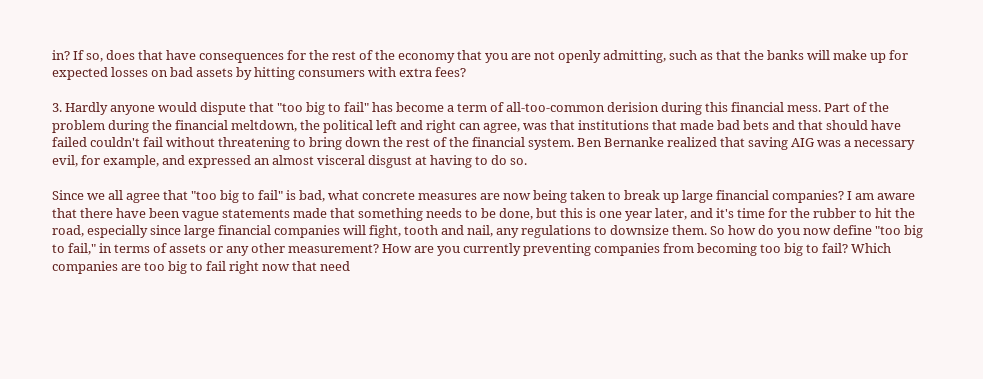in? If so, does that have consequences for the rest of the economy that you are not openly admitting, such as that the banks will make up for expected losses on bad assets by hitting consumers with extra fees?

3. Hardly anyone would dispute that "too big to fail" has become a term of all-too-common derision during this financial mess. Part of the problem during the financial meltdown, the political left and right can agree, was that institutions that made bad bets and that should have failed couldn't fail without threatening to bring down the rest of the financial system. Ben Bernanke realized that saving AIG was a necessary evil, for example, and expressed an almost visceral disgust at having to do so.

Since we all agree that "too big to fail" is bad, what concrete measures are now being taken to break up large financial companies? I am aware that there have been vague statements made that something needs to be done, but this is one year later, and it's time for the rubber to hit the road, especially since large financial companies will fight, tooth and nail, any regulations to downsize them. So how do you now define "too big to fail," in terms of assets or any other measurement? How are you currently preventing companies from becoming too big to fail? Which companies are too big to fail right now that need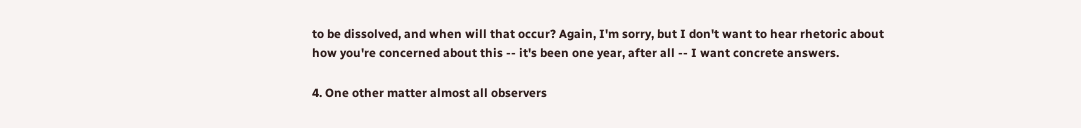to be dissolved, and when will that occur? Again, I'm sorry, but I don't want to hear rhetoric about how you're concerned about this -- it's been one year, after all -- I want concrete answers.

4. One other matter almost all observers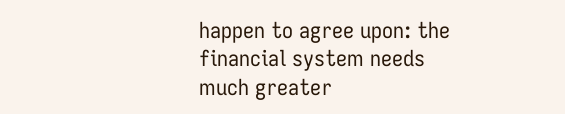happen to agree upon: the financial system needs much greater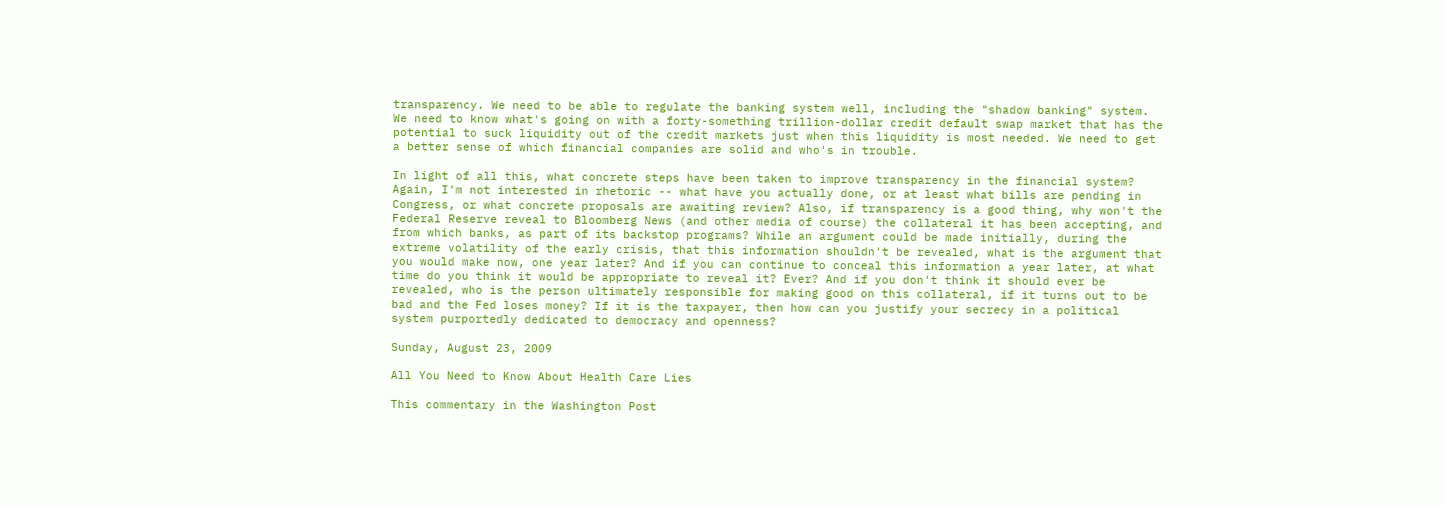transparency. We need to be able to regulate the banking system well, including the "shadow banking" system. We need to know what's going on with a forty-something trillion-dollar credit default swap market that has the potential to suck liquidity out of the credit markets just when this liquidity is most needed. We need to get a better sense of which financial companies are solid and who's in trouble.

In light of all this, what concrete steps have been taken to improve transparency in the financial system? Again, I'm not interested in rhetoric -- what have you actually done, or at least what bills are pending in Congress, or what concrete proposals are awaiting review? Also, if transparency is a good thing, why won't the Federal Reserve reveal to Bloomberg News (and other media of course) the collateral it has been accepting, and from which banks, as part of its backstop programs? While an argument could be made initially, during the extreme volatility of the early crisis, that this information shouldn't be revealed, what is the argument that you would make now, one year later? And if you can continue to conceal this information a year later, at what time do you think it would be appropriate to reveal it? Ever? And if you don't think it should ever be revealed, who is the person ultimately responsible for making good on this collateral, if it turns out to be bad and the Fed loses money? If it is the taxpayer, then how can you justify your secrecy in a political system purportedly dedicated to democracy and openness?

Sunday, August 23, 2009

All You Need to Know About Health Care Lies

This commentary in the Washington Post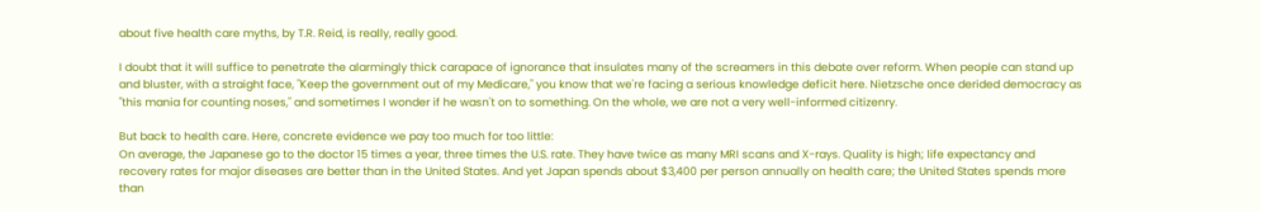about five health care myths, by T.R. Reid, is really, really good.

I doubt that it will suffice to penetrate the alarmingly thick carapace of ignorance that insulates many of the screamers in this debate over reform. When people can stand up and bluster, with a straight face, "Keep the government out of my Medicare," you know that we're facing a serious knowledge deficit here. Nietzsche once derided democracy as "this mania for counting noses," and sometimes I wonder if he wasn't on to something. On the whole, we are not a very well-informed citizenry.

But back to health care. Here, concrete evidence we pay too much for too little:
On average, the Japanese go to the doctor 15 times a year, three times the U.S. rate. They have twice as many MRI scans and X-rays. Quality is high; life expectancy and recovery rates for major diseases are better than in the United States. And yet Japan spends about $3,400 per person annually on health care; the United States spends more than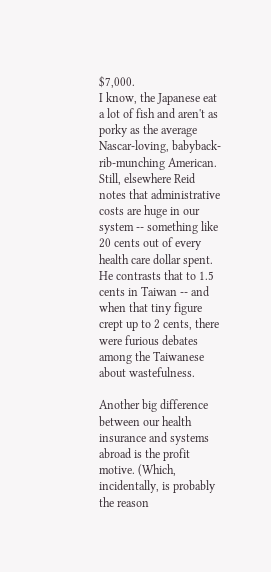$7,000.
I know, the Japanese eat a lot of fish and aren't as porky as the average Nascar-loving, babyback-rib-munching American. Still, elsewhere Reid notes that administrative costs are huge in our system -- something like 20 cents out of every health care dollar spent. He contrasts that to 1.5 cents in Taiwan -- and when that tiny figure crept up to 2 cents, there were furious debates among the Taiwanese about wastefulness.

Another big difference between our health insurance and systems abroad is the profit motive. (Which, incidentally, is probably the reason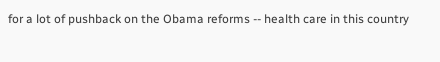for a lot of pushback on the Obama reforms -- health care in this country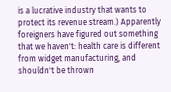is a lucrative industry that wants to protect its revenue stream.) Apparently foreigners have figured out something that we haven't: health care is different from widget manufacturing, and shouldn't be thrown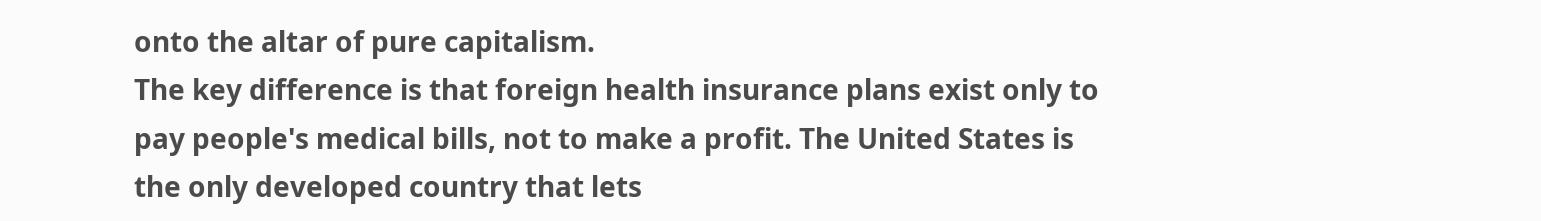onto the altar of pure capitalism.
The key difference is that foreign health insurance plans exist only to pay people's medical bills, not to make a profit. The United States is the only developed country that lets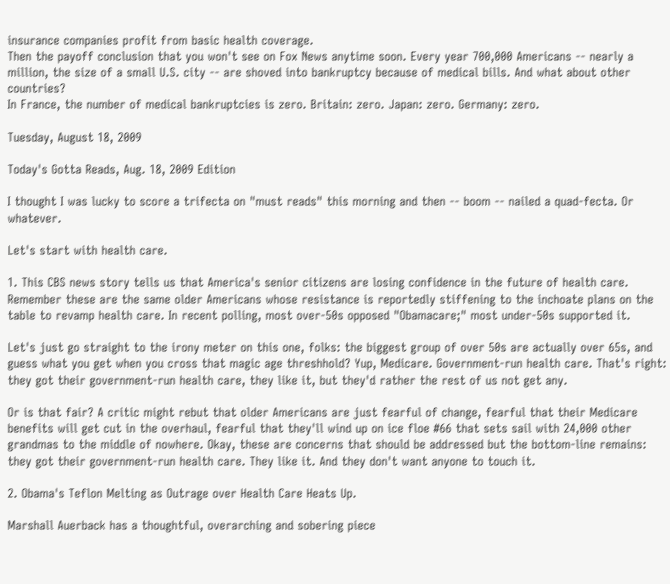insurance companies profit from basic health coverage.
Then the payoff conclusion that you won't see on Fox News anytime soon. Every year 700,000 Americans -- nearly a million, the size of a small U.S. city -- are shoved into bankruptcy because of medical bills. And what about other countries?
In France, the number of medical bankruptcies is zero. Britain: zero. Japan: zero. Germany: zero.

Tuesday, August 18, 2009

Today's Gotta Reads, Aug. 18, 2009 Edition

I thought I was lucky to score a trifecta on "must reads" this morning and then -- boom -- nailed a quad-fecta. Or whatever.

Let's start with health care.

1. This CBS news story tells us that America's senior citizens are losing confidence in the future of health care. Remember these are the same older Americans whose resistance is reportedly stiffening to the inchoate plans on the table to revamp health care. In recent polling, most over-50s opposed "Obamacare;" most under-50s supported it.

Let's just go straight to the irony meter on this one, folks: the biggest group of over 50s are actually over 65s, and guess what you get when you cross that magic age threshhold? Yup, Medicare. Government-run health care. That's right: they got their government-run health care, they like it, but they'd rather the rest of us not get any.

Or is that fair? A critic might rebut that older Americans are just fearful of change, fearful that their Medicare benefits will get cut in the overhaul, fearful that they'll wind up on ice floe #66 that sets sail with 24,000 other grandmas to the middle of nowhere. Okay, these are concerns that should be addressed but the bottom-line remains: they got their government-run health care. They like it. And they don't want anyone to touch it.

2. Obama's Teflon Melting as Outrage over Health Care Heats Up.

Marshall Auerback has a thoughtful, overarching and sobering piece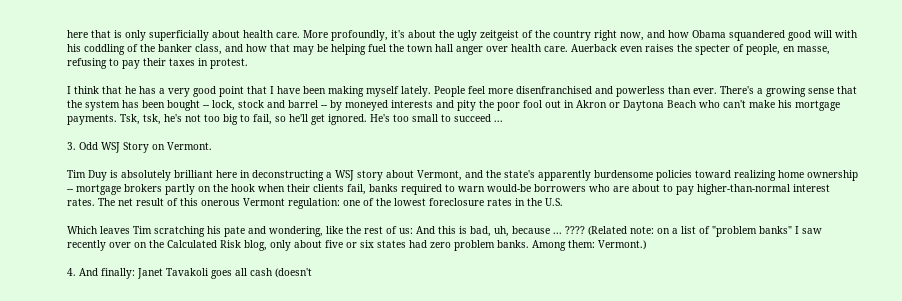here that is only superficially about health care. More profoundly, it's about the ugly zeitgeist of the country right now, and how Obama squandered good will with his coddling of the banker class, and how that may be helping fuel the town hall anger over health care. Auerback even raises the specter of people, en masse, refusing to pay their taxes in protest.

I think that he has a very good point that I have been making myself lately. People feel more disenfranchised and powerless than ever. There's a growing sense that the system has been bought -- lock, stock and barrel -- by moneyed interests and pity the poor fool out in Akron or Daytona Beach who can't make his mortgage payments. Tsk, tsk, he's not too big to fail, so he'll get ignored. He's too small to succeed ...

3. Odd WSJ Story on Vermont.

Tim Duy is absolutely brilliant here in deconstructing a WSJ story about Vermont, and the state's apparently burdensome policies toward realizing home ownership -- mortgage brokers partly on the hook when their clients fail, banks required to warn would-be borrowers who are about to pay higher-than-normal interest rates. The net result of this onerous Vermont regulation: one of the lowest foreclosure rates in the U.S.

Which leaves Tim scratching his pate and wondering, like the rest of us: And this is bad, uh, because ... ???? (Related note: on a list of "problem banks" I saw recently over on the Calculated Risk blog, only about five or six states had zero problem banks. Among them: Vermont.)

4. And finally: Janet Tavakoli goes all cash (doesn't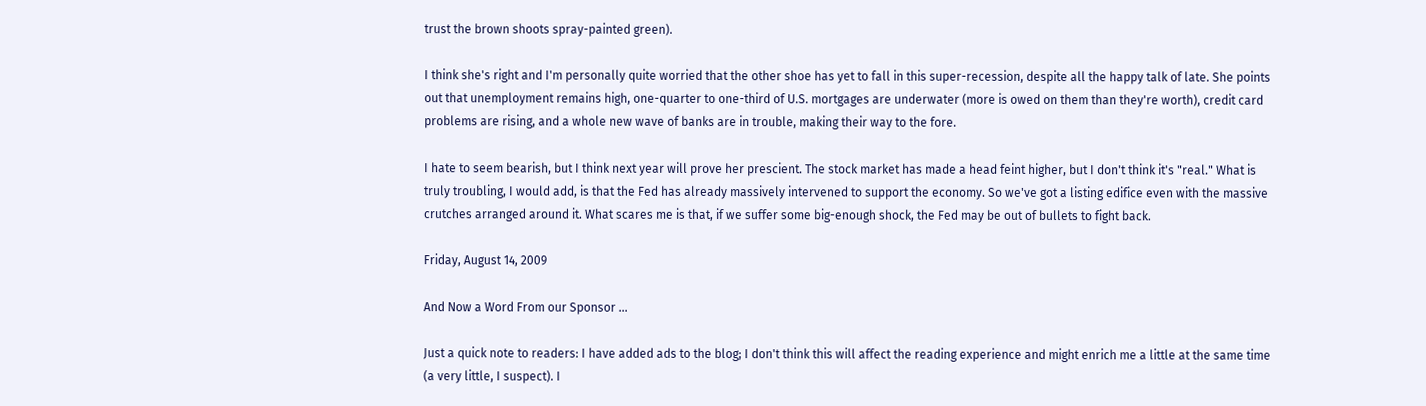trust the brown shoots spray-painted green).

I think she's right and I'm personally quite worried that the other shoe has yet to fall in this super-recession, despite all the happy talk of late. She points out that unemployment remains high, one-quarter to one-third of U.S. mortgages are underwater (more is owed on them than they're worth), credit card problems are rising, and a whole new wave of banks are in trouble, making their way to the fore.

I hate to seem bearish, but I think next year will prove her prescient. The stock market has made a head feint higher, but I don't think it's "real." What is truly troubling, I would add, is that the Fed has already massively intervened to support the economy. So we've got a listing edifice even with the massive crutches arranged around it. What scares me is that, if we suffer some big-enough shock, the Fed may be out of bullets to fight back.

Friday, August 14, 2009

And Now a Word From our Sponsor ...

Just a quick note to readers: I have added ads to the blog; I don't think this will affect the reading experience and might enrich me a little at the same time (a very little, I suspect). I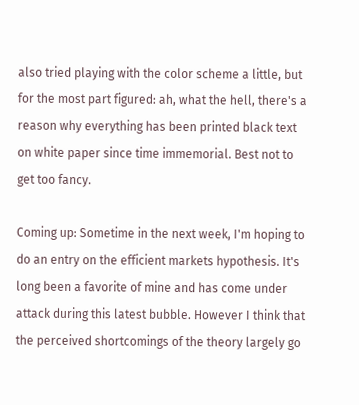also tried playing with the color scheme a little, but for the most part figured: ah, what the hell, there's a reason why everything has been printed black text on white paper since time immemorial. Best not to get too fancy.

Coming up: Sometime in the next week, I'm hoping to do an entry on the efficient markets hypothesis. It's long been a favorite of mine and has come under attack during this latest bubble. However I think that the perceived shortcomings of the theory largely go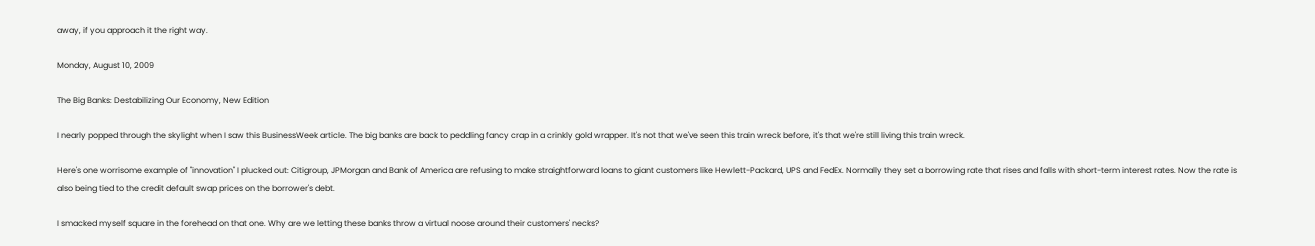away, if you approach it the right way.

Monday, August 10, 2009

The Big Banks: Destabilizing Our Economy, New Edition

I nearly popped through the skylight when I saw this BusinessWeek article. The big banks are back to peddling fancy crap in a crinkly gold wrapper. It's not that we've seen this train wreck before, it's that we're still living this train wreck.

Here's one worrisome example of "innovation" I plucked out: Citigroup, JPMorgan and Bank of America are refusing to make straightforward loans to giant customers like Hewlett-Packard, UPS and FedEx. Normally they set a borrowing rate that rises and falls with short-term interest rates. Now the rate is also being tied to the credit default swap prices on the borrower's debt.

I smacked myself square in the forehead on that one. Why are we letting these banks throw a virtual noose around their customers' necks?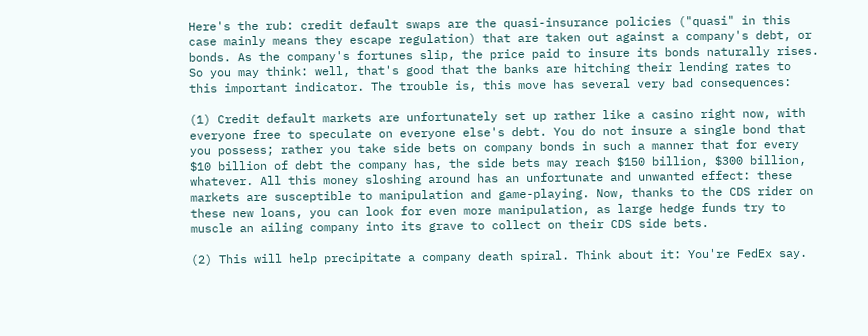Here's the rub: credit default swaps are the quasi-insurance policies ("quasi" in this case mainly means they escape regulation) that are taken out against a company's debt, or bonds. As the company's fortunes slip, the price paid to insure its bonds naturally rises. So you may think: well, that's good that the banks are hitching their lending rates to this important indicator. The trouble is, this move has several very bad consequences:

(1) Credit default markets are unfortunately set up rather like a casino right now, with everyone free to speculate on everyone else's debt. You do not insure a single bond that you possess; rather you take side bets on company bonds in such a manner that for every $10 billion of debt the company has, the side bets may reach $150 billion, $300 billion, whatever. All this money sloshing around has an unfortunate and unwanted effect: these markets are susceptible to manipulation and game-playing. Now, thanks to the CDS rider on these new loans, you can look for even more manipulation, as large hedge funds try to muscle an ailing company into its grave to collect on their CDS side bets.

(2) This will help precipitate a company death spiral. Think about it: You're FedEx say.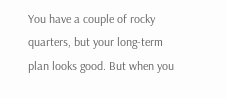You have a couple of rocky quarters, but your long-term plan looks good. But when you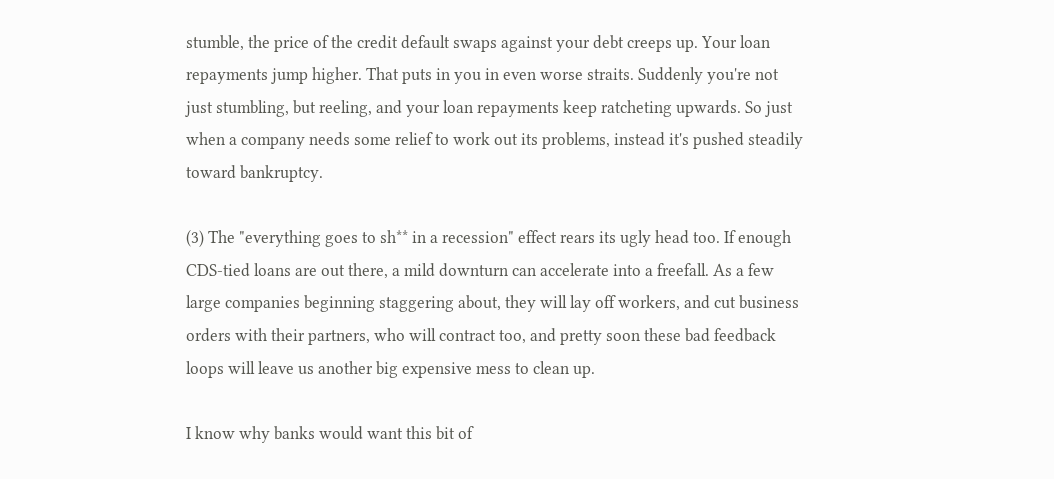stumble, the price of the credit default swaps against your debt creeps up. Your loan repayments jump higher. That puts in you in even worse straits. Suddenly you're not just stumbling, but reeling, and your loan repayments keep ratcheting upwards. So just when a company needs some relief to work out its problems, instead it's pushed steadily toward bankruptcy.

(3) The "everything goes to sh** in a recession" effect rears its ugly head too. If enough CDS-tied loans are out there, a mild downturn can accelerate into a freefall. As a few large companies beginning staggering about, they will lay off workers, and cut business orders with their partners, who will contract too, and pretty soon these bad feedback loops will leave us another big expensive mess to clean up.

I know why banks would want this bit of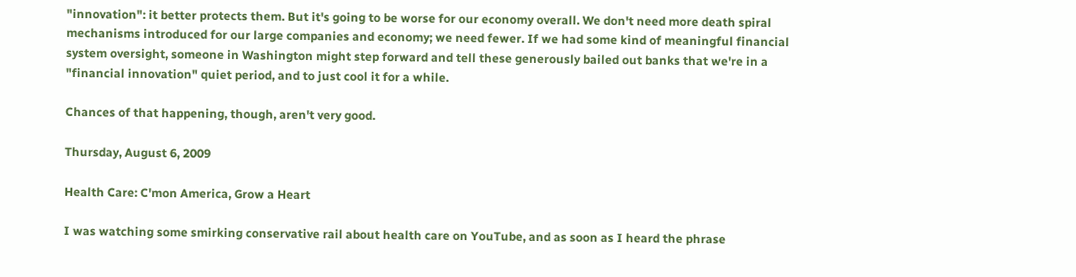"innovation": it better protects them. But it's going to be worse for our economy overall. We don't need more death spiral mechanisms introduced for our large companies and economy; we need fewer. If we had some kind of meaningful financial system oversight, someone in Washington might step forward and tell these generously bailed out banks that we're in a "financial innovation" quiet period, and to just cool it for a while.

Chances of that happening, though, aren't very good.

Thursday, August 6, 2009

Health Care: C'mon America, Grow a Heart

I was watching some smirking conservative rail about health care on YouTube, and as soon as I heard the phrase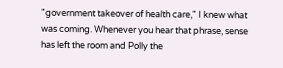"government takeover of health care," I knew what was coming. Whenever you hear that phrase, sense has left the room and Polly the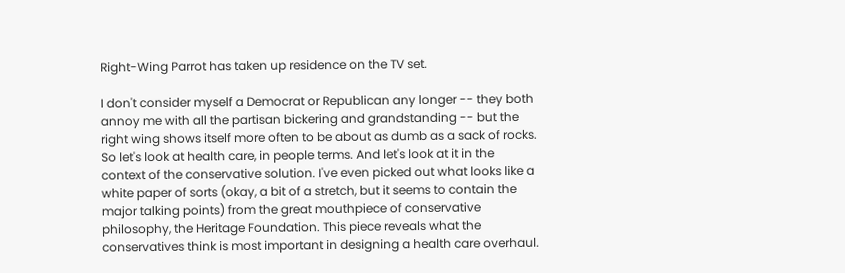Right-Wing Parrot has taken up residence on the TV set.

I don't consider myself a Democrat or Republican any longer -- they both annoy me with all the partisan bickering and grandstanding -- but the right wing shows itself more often to be about as dumb as a sack of rocks. So let's look at health care, in people terms. And let's look at it in the context of the conservative solution. I've even picked out what looks like a white paper of sorts (okay, a bit of a stretch, but it seems to contain the major talking points) from the great mouthpiece of conservative philosophy, the Heritage Foundation. This piece reveals what the conservatives think is most important in designing a health care overhaul.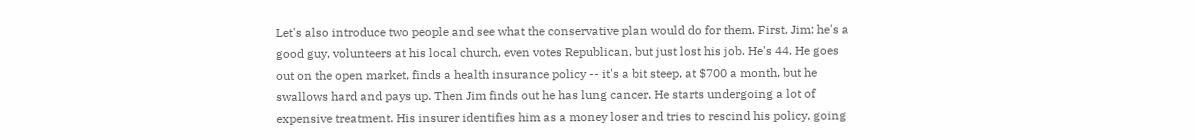Let's also introduce two people and see what the conservative plan would do for them. First, Jim: he's a good guy, volunteers at his local church, even votes Republican, but just lost his job. He's 44. He goes out on the open market, finds a health insurance policy -- it's a bit steep, at $700 a month, but he swallows hard and pays up. Then Jim finds out he has lung cancer. He starts undergoing a lot of expensive treatment. His insurer identifies him as a money loser and tries to rescind his policy, going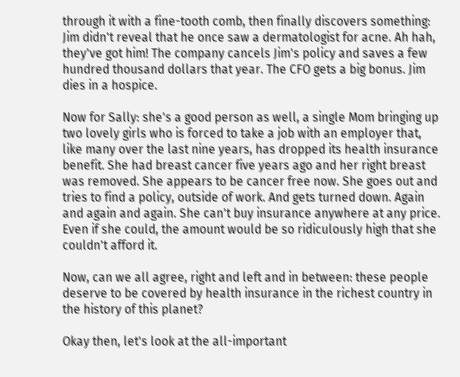through it with a fine-tooth comb, then finally discovers something: Jim didn't reveal that he once saw a dermatologist for acne. Ah hah, they've got him! The company cancels Jim's policy and saves a few hundred thousand dollars that year. The CFO gets a big bonus. Jim dies in a hospice.

Now for Sally: she's a good person as well, a single Mom bringing up two lovely girls who is forced to take a job with an employer that, like many over the last nine years, has dropped its health insurance benefit. She had breast cancer five years ago and her right breast was removed. She appears to be cancer free now. She goes out and tries to find a policy, outside of work. And gets turned down. Again and again and again. She can't buy insurance anywhere at any price. Even if she could, the amount would be so ridiculously high that she couldn't afford it.

Now, can we all agree, right and left and in between: these people deserve to be covered by health insurance in the richest country in the history of this planet?

Okay then, let's look at the all-important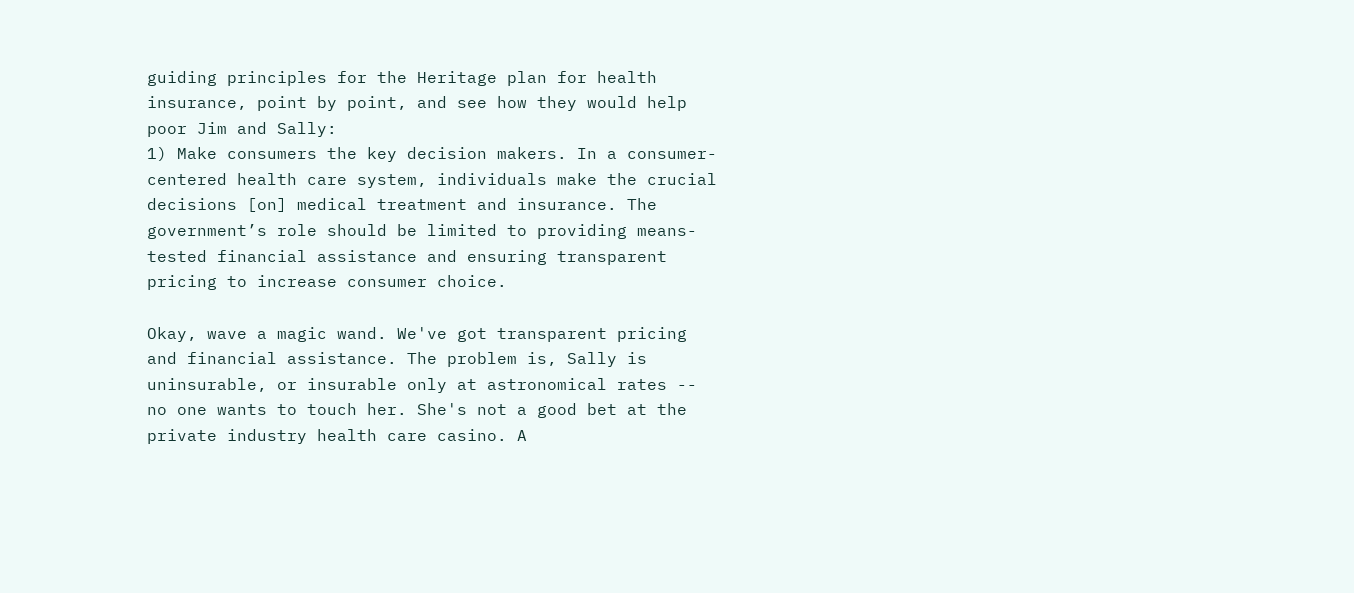guiding principles for the Heritage plan for health insurance, point by point, and see how they would help poor Jim and Sally:
1) Make consumers the key decision makers. In a consumer-centered health care system, individuals make the crucial decisions [on] medical treatment and insurance. The government’s role should be limited to providing means-tested financial assistance and ensuring transparent pricing to increase consumer choice.

Okay, wave a magic wand. We've got transparent pricing and financial assistance. The problem is, Sally is uninsurable, or insurable only at astronomical rates -- no one wants to touch her. She's not a good bet at the private industry health care casino. A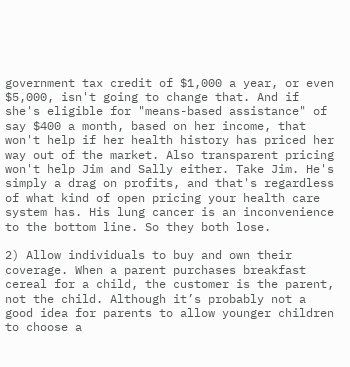government tax credit of $1,000 a year, or even $5,000, isn't going to change that. And if she's eligible for "means-based assistance" of say $400 a month, based on her income, that won't help if her health history has priced her way out of the market. Also transparent pricing won't help Jim and Sally either. Take Jim. He's simply a drag on profits, and that's regardless of what kind of open pricing your health care system has. His lung cancer is an inconvenience to the bottom line. So they both lose.

2) Allow individuals to buy and own their coverage. When a parent purchases breakfast cereal for a child, the customer is the parent, not the child. Although it’s probably not a good idea for parents to allow younger children to choose a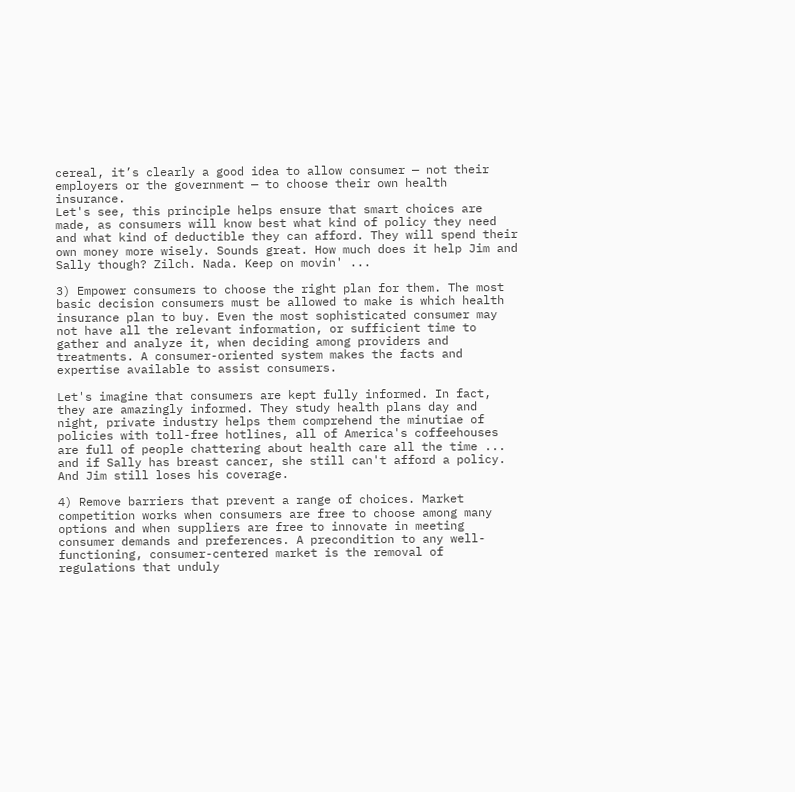cereal, it’s clearly a good idea to allow consumer — not their employers or the government — to choose their own health insurance.
Let's see, this principle helps ensure that smart choices are made, as consumers will know best what kind of policy they need and what kind of deductible they can afford. They will spend their own money more wisely. Sounds great. How much does it help Jim and Sally though? Zilch. Nada. Keep on movin' ...

3) Empower consumers to choose the right plan for them. The most basic decision consumers must be allowed to make is which health insurance plan to buy. Even the most sophisticated consumer may not have all the relevant information, or sufficient time to gather and analyze it, when deciding among providers and treatments. A consumer-oriented system makes the facts and expertise available to assist consumers.

Let's imagine that consumers are kept fully informed. In fact, they are amazingly informed. They study health plans day and night, private industry helps them comprehend the minutiae of policies with toll-free hotlines, all of America's coffeehouses are full of people chattering about health care all the time ... and if Sally has breast cancer, she still can't afford a policy. And Jim still loses his coverage.

4) Remove barriers that prevent a range of choices. Market competition works when consumers are free to choose among many options and when suppliers are free to innovate in meeting consumer demands and preferences. A precondition to any well-functioning, consumer-centered market is the removal of regulations that unduly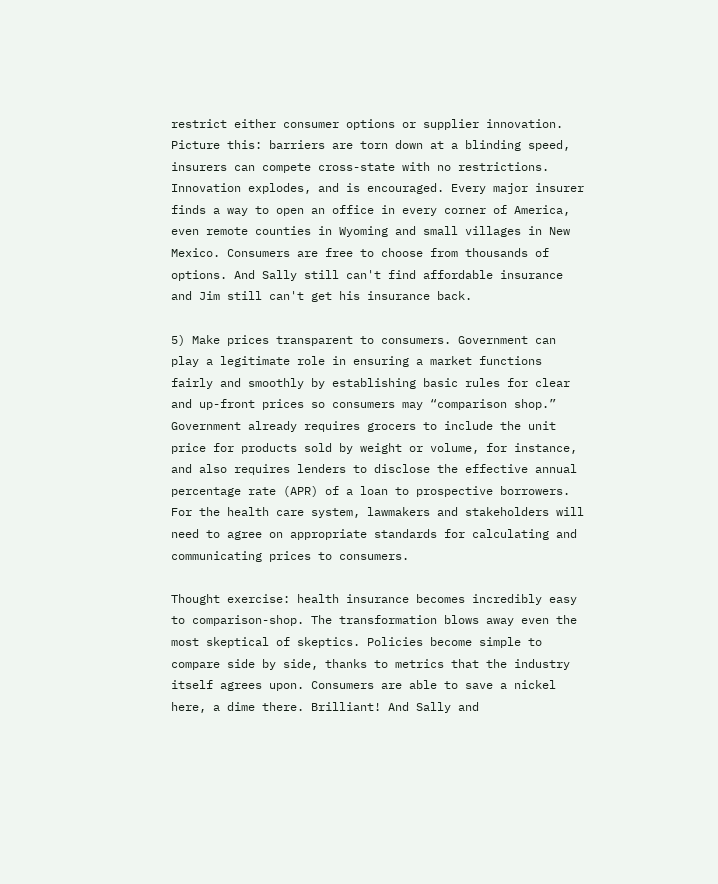restrict either consumer options or supplier innovation.
Picture this: barriers are torn down at a blinding speed, insurers can compete cross-state with no restrictions. Innovation explodes, and is encouraged. Every major insurer finds a way to open an office in every corner of America, even remote counties in Wyoming and small villages in New Mexico. Consumers are free to choose from thousands of options. And Sally still can't find affordable insurance and Jim still can't get his insurance back.

5) Make prices transparent to consumers. Government can play a legitimate role in ensuring a market functions fairly and smoothly by establishing basic rules for clear and up-front prices so consumers may “comparison shop.” Government already requires grocers to include the unit price for products sold by weight or volume, for instance, and also requires lenders to disclose the effective annual percentage rate (APR) of a loan to prospective borrowers. For the health care system, lawmakers and stakeholders will need to agree on appropriate standards for calculating and communicating prices to consumers.

Thought exercise: health insurance becomes incredibly easy to comparison-shop. The transformation blows away even the most skeptical of skeptics. Policies become simple to compare side by side, thanks to metrics that the industry itself agrees upon. Consumers are able to save a nickel here, a dime there. Brilliant! And Sally and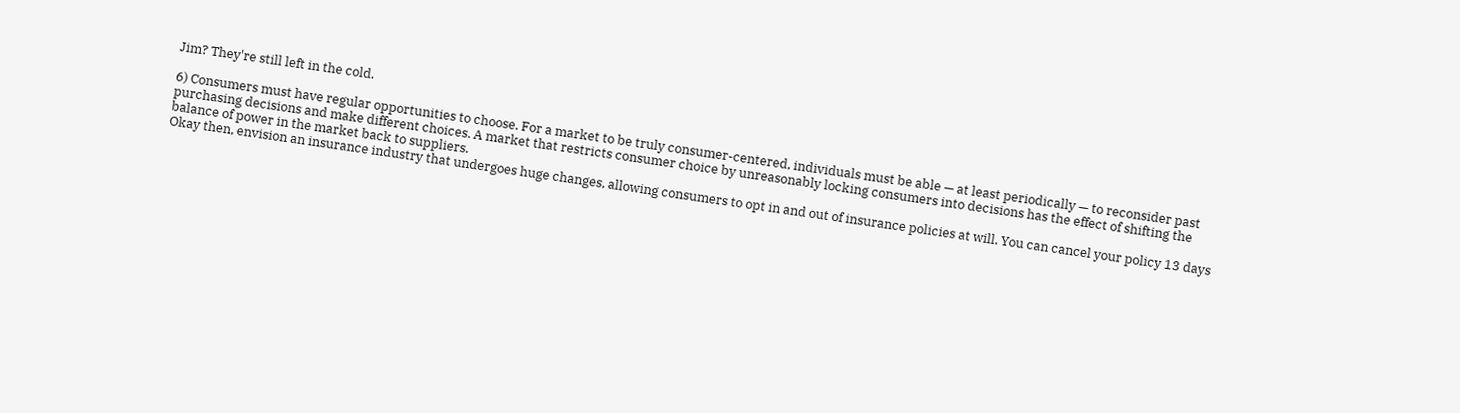Jim? They're still left in the cold.

6) Consumers must have regular opportunities to choose. For a market to be truly consumer-centered, individuals must be able — at least periodically — to reconsider past purchasing decisions and make different choices. A market that restricts consumer choice by unreasonably locking consumers into decisions has the effect of shifting the balance of power in the market back to suppliers.
Okay then, envision an insurance industry that undergoes huge changes, allowing consumers to opt in and out of insurance policies at will. You can cancel your policy 13 days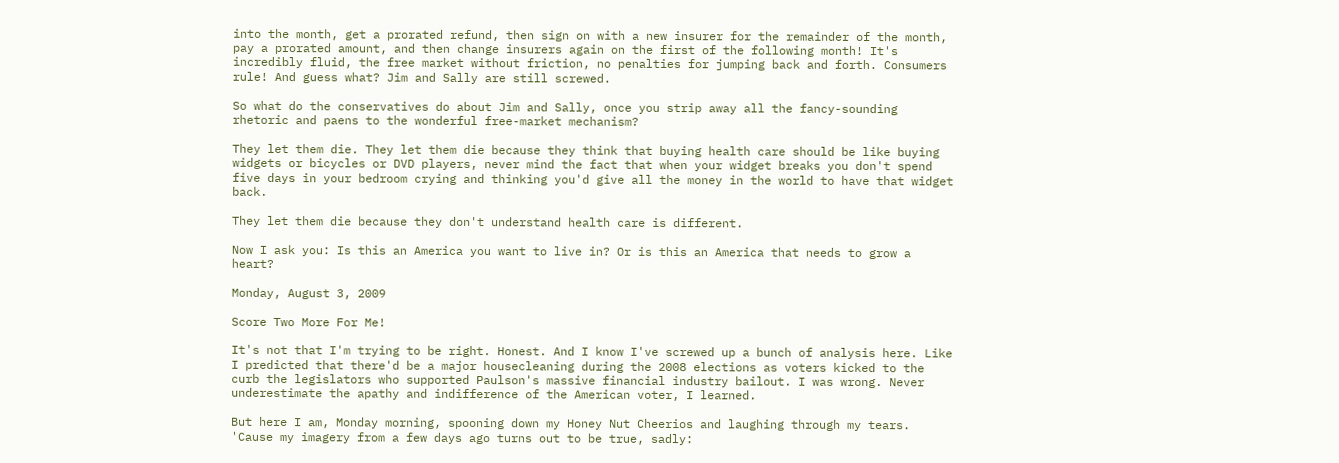into the month, get a prorated refund, then sign on with a new insurer for the remainder of the month, pay a prorated amount, and then change insurers again on the first of the following month! It's incredibly fluid, the free market without friction, no penalties for jumping back and forth. Consumers rule! And guess what? Jim and Sally are still screwed.

So what do the conservatives do about Jim and Sally, once you strip away all the fancy-sounding rhetoric and paens to the wonderful free-market mechanism?

They let them die. They let them die because they think that buying health care should be like buying widgets or bicycles or DVD players, never mind the fact that when your widget breaks you don't spend five days in your bedroom crying and thinking you'd give all the money in the world to have that widget back.

They let them die because they don't understand health care is different.

Now I ask you: Is this an America you want to live in? Or is this an America that needs to grow a heart?

Monday, August 3, 2009

Score Two More For Me!

It's not that I'm trying to be right. Honest. And I know I've screwed up a bunch of analysis here. Like I predicted that there'd be a major housecleaning during the 2008 elections as voters kicked to the curb the legislators who supported Paulson's massive financial industry bailout. I was wrong. Never underestimate the apathy and indifference of the American voter, I learned.

But here I am, Monday morning, spooning down my Honey Nut Cheerios and laughing through my tears. 'Cause my imagery from a few days ago turns out to be true, sadly: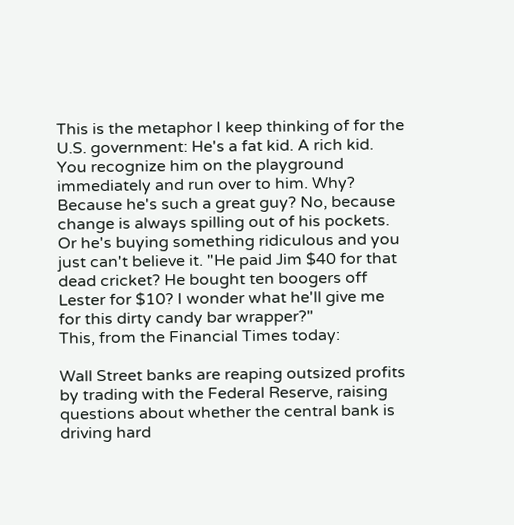This is the metaphor I keep thinking of for the U.S. government: He's a fat kid. A rich kid. You recognize him on the playground immediately and run over to him. Why? Because he's such a great guy? No, because change is always spilling out of his pockets. Or he's buying something ridiculous and you just can't believe it. "He paid Jim $40 for that dead cricket? He bought ten boogers off Lester for $10? I wonder what he'll give me for this dirty candy bar wrapper?"
This, from the Financial Times today:

Wall Street banks are reaping outsized profits by trading with the Federal Reserve, raising questions about whether the central bank is driving hard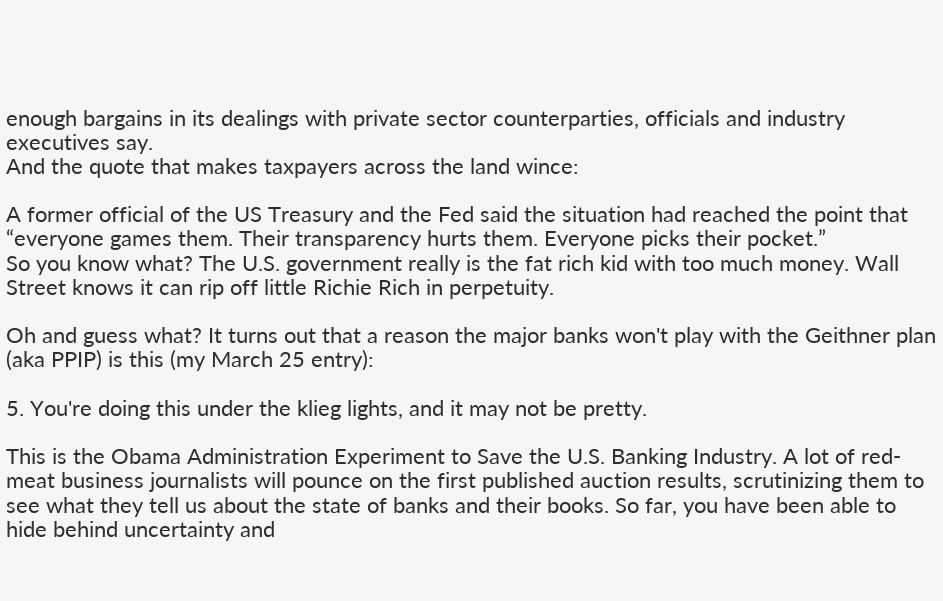enough bargains in its dealings with private sector counterparties, officials and industry executives say.
And the quote that makes taxpayers across the land wince:

A former official of the US Treasury and the Fed said the situation had reached the point that “everyone games them. Their transparency hurts them. Everyone picks their pocket.”
So you know what? The U.S. government really is the fat rich kid with too much money. Wall Street knows it can rip off little Richie Rich in perpetuity.

Oh and guess what? It turns out that a reason the major banks won't play with the Geithner plan (aka PPIP) is this (my March 25 entry):

5. You're doing this under the klieg lights, and it may not be pretty.

This is the Obama Administration Experiment to Save the U.S. Banking Industry. A lot of red-meat business journalists will pounce on the first published auction results, scrutinizing them to see what they tell us about the state of banks and their books. So far, you have been able to hide behind uncertainty and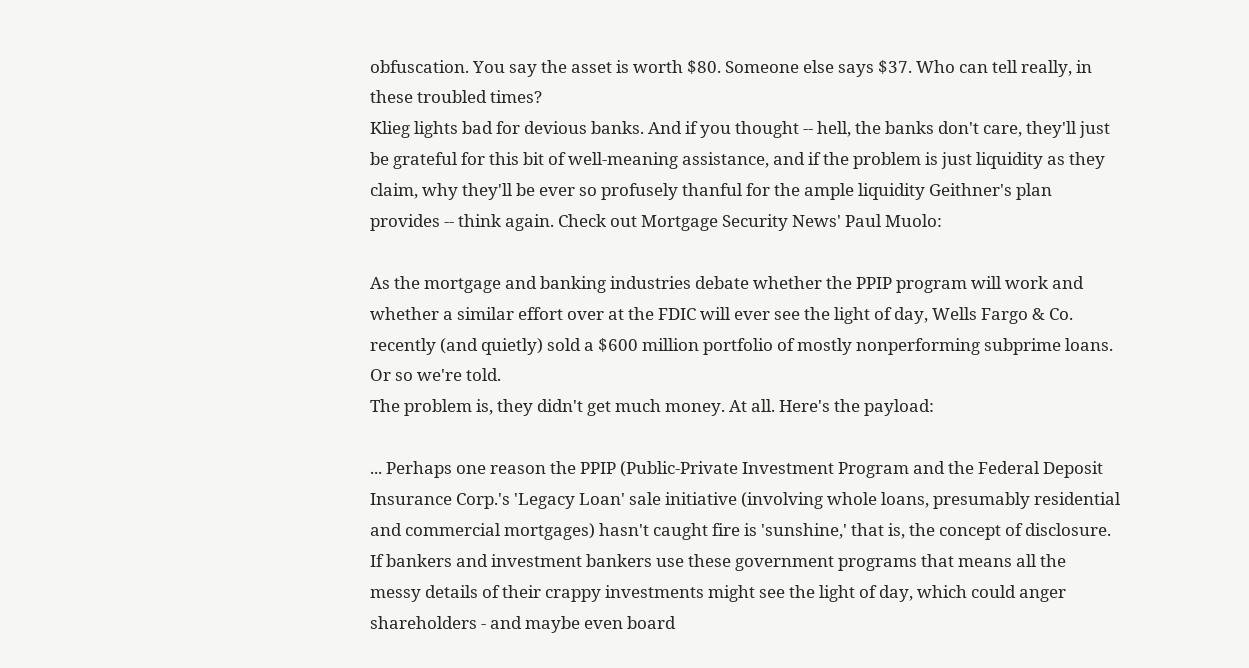obfuscation. You say the asset is worth $80. Someone else says $37. Who can tell really, in these troubled times?
Klieg lights bad for devious banks. And if you thought -- hell, the banks don't care, they'll just be grateful for this bit of well-meaning assistance, and if the problem is just liquidity as they claim, why they'll be ever so profusely thanful for the ample liquidity Geithner's plan provides -- think again. Check out Mortgage Security News' Paul Muolo:

As the mortgage and banking industries debate whether the PPIP program will work and whether a similar effort over at the FDIC will ever see the light of day, Wells Fargo & Co. recently (and quietly) sold a $600 million portfolio of mostly nonperforming subprime loans. Or so we're told.
The problem is, they didn't get much money. At all. Here's the payload:

... Perhaps one reason the PPIP (Public-Private Investment Program and the Federal Deposit Insurance Corp.'s 'Legacy Loan' sale initiative (involving whole loans, presumably residential and commercial mortgages) hasn't caught fire is 'sunshine,' that is, the concept of disclosure. If bankers and investment bankers use these government programs that means all the messy details of their crappy investments might see the light of day, which could anger shareholders - and maybe even board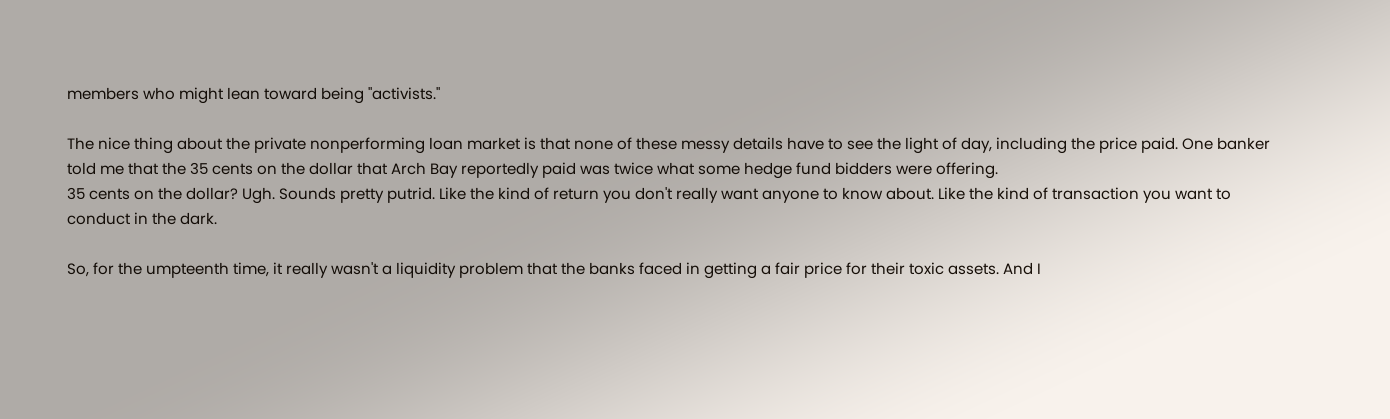members who might lean toward being "activists."

The nice thing about the private nonperforming loan market is that none of these messy details have to see the light of day, including the price paid. One banker told me that the 35 cents on the dollar that Arch Bay reportedly paid was twice what some hedge fund bidders were offering.
35 cents on the dollar? Ugh. Sounds pretty putrid. Like the kind of return you don't really want anyone to know about. Like the kind of transaction you want to conduct in the dark.

So, for the umpteenth time, it really wasn't a liquidity problem that the banks faced in getting a fair price for their toxic assets. And I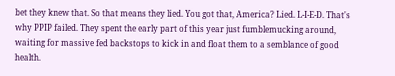bet they knew that. So that means they lied. You got that, America? Lied. L-I-E-D. That's why PPIP failed. They spent the early part of this year just fumblemucking around, waiting for massive fed backstops to kick in and float them to a semblance of good health.